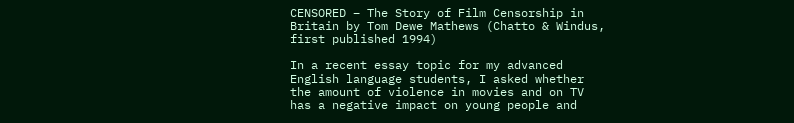CENSORED – The Story of Film Censorship in Britain by Tom Dewe Mathews (Chatto & Windus, first published 1994)

In a recent essay topic for my advanced English language students, I asked whether the amount of violence in movies and on TV has a negative impact on young people and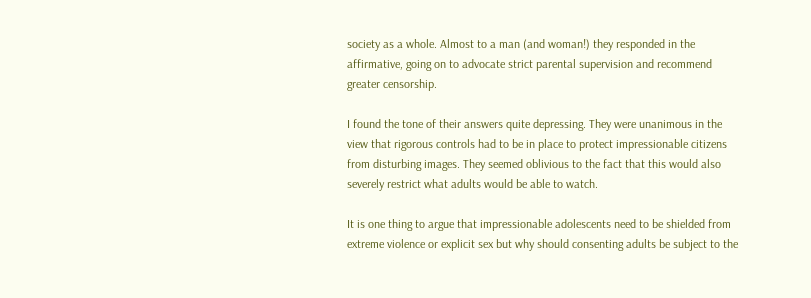society as a whole. Almost to a man (and woman!) they responded in the affirmative, going on to advocate strict parental supervision and recommend greater censorship.

I found the tone of their answers quite depressing. They were unanimous in the view that rigorous controls had to be in place to protect impressionable citizens from disturbing images. They seemed oblivious to the fact that this would also severely restrict what adults would be able to watch.

It is one thing to argue that impressionable adolescents need to be shielded from extreme violence or explicit sex but why should consenting adults be subject to the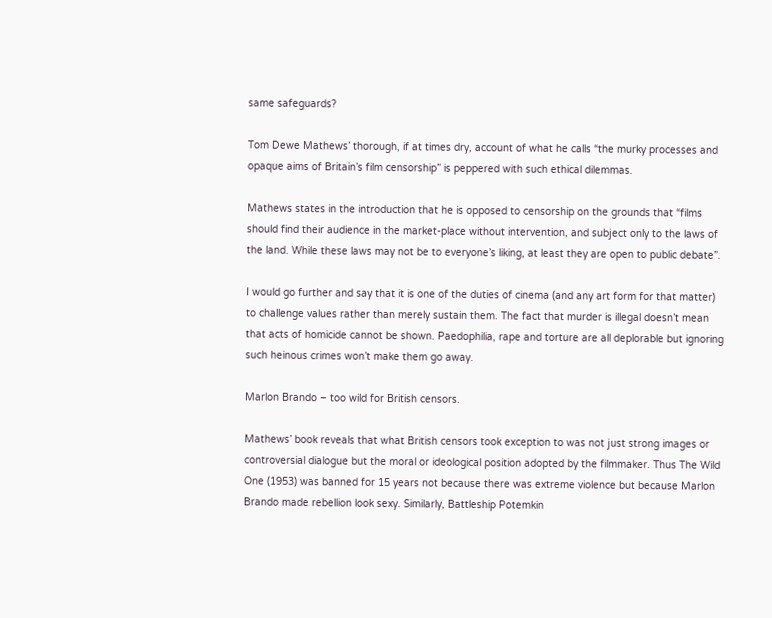same safeguards?

Tom Dewe Mathews’ thorough, if at times dry, account of what he calls “the murky processes and opaque aims of Britain’s film censorship” is peppered with such ethical dilemmas.

Mathews states in the introduction that he is opposed to censorship on the grounds that “films should find their audience in the market-place without intervention, and subject only to the laws of the land. While these laws may not be to everyone’s liking, at least they are open to public debate”.

I would go further and say that it is one of the duties of cinema (and any art form for that matter) to challenge values rather than merely sustain them. The fact that murder is illegal doesn’t mean that acts of homicide cannot be shown. Paedophilia, rape and torture are all deplorable but ignoring such heinous crimes won’t make them go away.

Marlon Brando – too wild for British censors.

Mathews’ book reveals that what British censors took exception to was not just strong images or controversial dialogue but the moral or ideological position adopted by the filmmaker. Thus The Wild One (1953) was banned for 15 years not because there was extreme violence but because Marlon Brando made rebellion look sexy. Similarly, Battleship Potemkin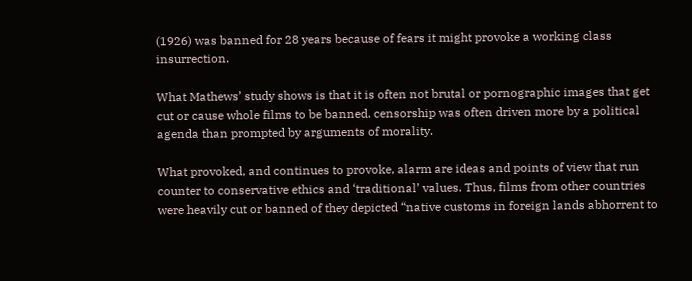(1926) was banned for 28 years because of fears it might provoke a working class insurrection.

What Mathews’ study shows is that it is often not brutal or pornographic images that get cut or cause whole films to be banned. censorship was often driven more by a political agenda than prompted by arguments of morality.

What provoked, and continues to provoke, alarm are ideas and points of view that run counter to conservative ethics and ‘traditional’ values. Thus, films from other countries were heavily cut or banned of they depicted “native customs in foreign lands abhorrent to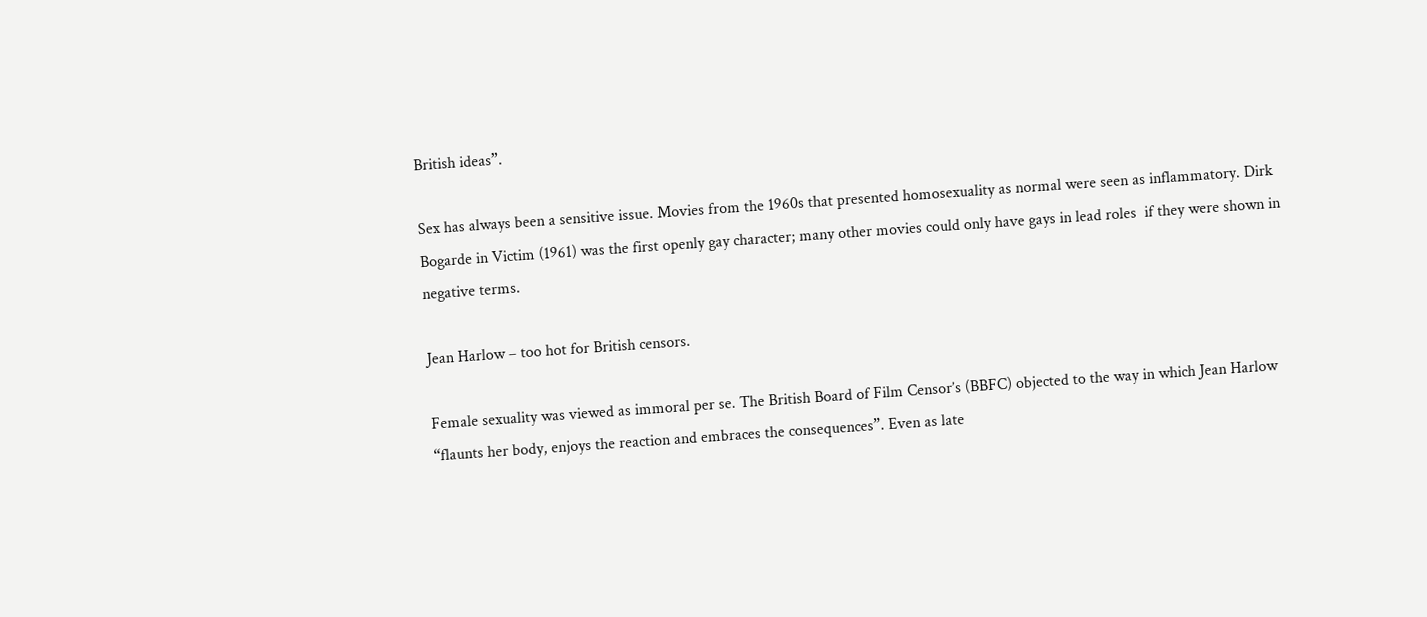British ideas”.

Sex has always been a sensitive issue. Movies from the 1960s that presented homosexuality as normal were seen as inflammatory. Dirk Bogarde in Victim (1961) was the first openly gay character; many other movies could only have gays in lead roles  if they were shown in negative terms.

Jean Harlow – too hot for British censors.

Female sexuality was viewed as immoral per se. The British Board of Film Censor’s (BBFC) objected to the way in which Jean Harlow “flaunts her body, enjoys the reaction and embraces the consequences”. Even as late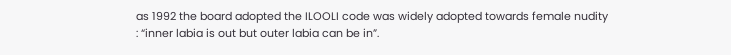as 1992 the board adopted the ILOOLI code was widely adopted towards female nudity : “inner labia is out but outer labia can be in”.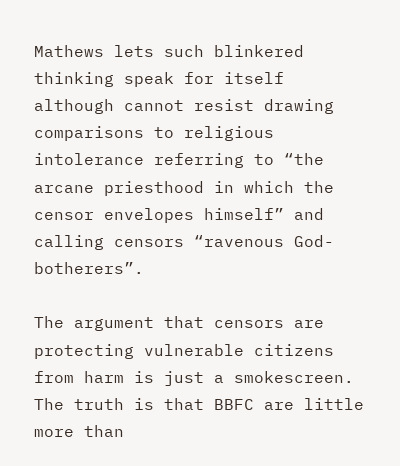Mathews lets such blinkered thinking speak for itself although cannot resist drawing comparisons to religious intolerance referring to “the arcane priesthood in which the censor envelopes himself” and calling censors “ravenous God-botherers”.

The argument that censors are protecting vulnerable citizens from harm is just a smokescreen. The truth is that BBFC are little more than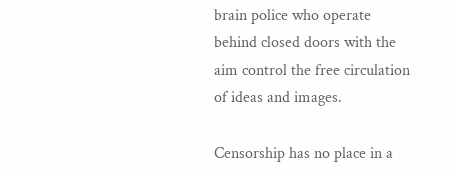brain police who operate behind closed doors with the aim control the free circulation of ideas and images.

Censorship has no place in a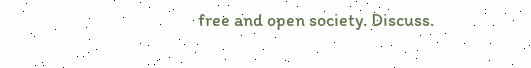free and open society. Discuss.